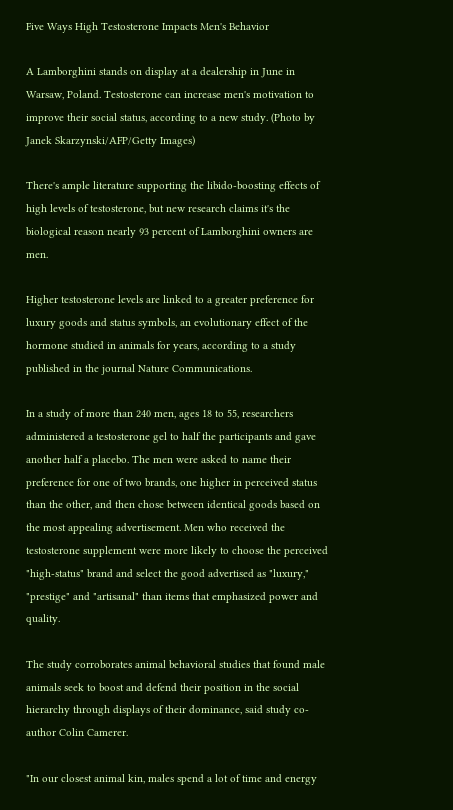Five Ways High Testosterone Impacts Men's Behavior

A Lamborghini stands on display at a dealership in June in Warsaw, Poland. Testosterone can increase men's motivation to improve their social status, according to a new study. (Photo by Janek Skarzynski/AFP/Getty Images)

There's ample literature supporting the libido-boosting effects of high levels of testosterone, but new research claims it's the biological reason nearly 93 percent of Lamborghini owners are men.

Higher testosterone levels are linked to a greater preference for luxury goods and status symbols, an evolutionary effect of the hormone studied in animals for years, according to a study published in the journal Nature Communications.

In a study of more than 240 men, ages 18 to 55, researchers administered a testosterone gel to half the participants and gave another half a placebo. The men were asked to name their preference for one of two brands, one higher in perceived status than the other, and then chose between identical goods based on the most appealing advertisement. Men who received the testosterone supplement were more likely to choose the perceived "high-status" brand and select the good advertised as "luxury," "prestige" and "artisanal" than items that emphasized power and quality.

The study corroborates animal behavioral studies that found male animals seek to boost and defend their position in the social hierarchy through displays of their dominance, said study co-author Colin Camerer.

"In our closest animal kin, males spend a lot of time and energy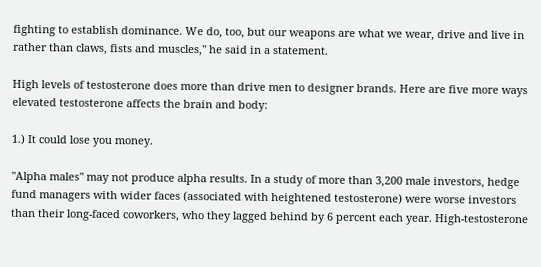fighting to establish dominance. We do, too, but our weapons are what we wear, drive and live in rather than claws, fists and muscles," he said in a statement.

High levels of testosterone does more than drive men to designer brands. Here are five more ways elevated testosterone affects the brain and body:

1.) It could lose you money.

"Alpha males" may not produce alpha results. In a study of more than 3,200 male investors, hedge fund managers with wider faces (associated with heightened testosterone) were worse investors than their long-faced coworkers, who they lagged behind by 6 percent each year. High-testosterone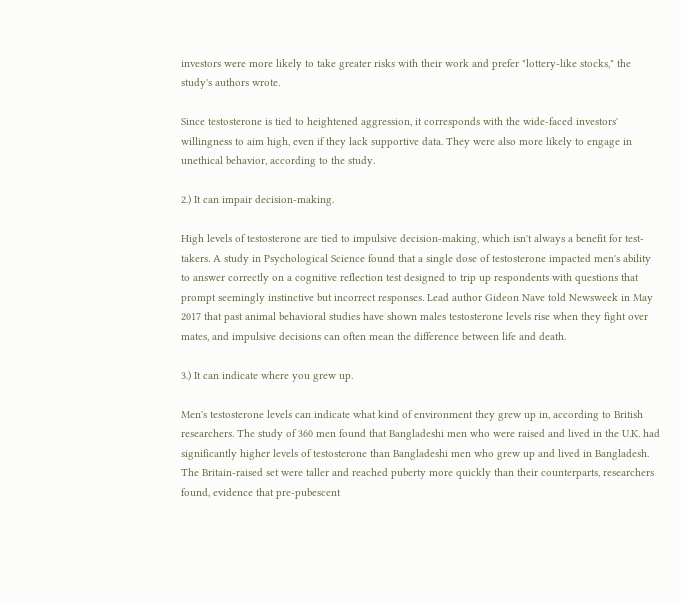investors were more likely to take greater risks with their work and prefer "lottery-like stocks," the study's authors wrote.

Since testosterone is tied to heightened aggression, it corresponds with the wide-faced investors' willingness to aim high, even if they lack supportive data. They were also more likely to engage in unethical behavior, according to the study.

2.) It can impair decision-making.

High levels of testosterone are tied to impulsive decision-making, which isn't always a benefit for test-takers. A study in Psychological Science found that a single dose of testosterone impacted men's ability to answer correctly on a cognitive reflection test designed to trip up respondents with questions that prompt seemingly instinctive but incorrect responses. Lead author Gideon Nave told Newsweek in May 2017 that past animal behavioral studies have shown males testosterone levels rise when they fight over mates, and impulsive decisions can often mean the difference between life and death.

3.) It can indicate where you grew up.

Men's testosterone levels can indicate what kind of environment they grew up in, according to British researchers. The study of 360 men found that Bangladeshi men who were raised and lived in the U.K. had significantly higher levels of testosterone than Bangladeshi men who grew up and lived in Bangladesh. The Britain-raised set were taller and reached puberty more quickly than their counterparts, researchers found, evidence that pre-pubescent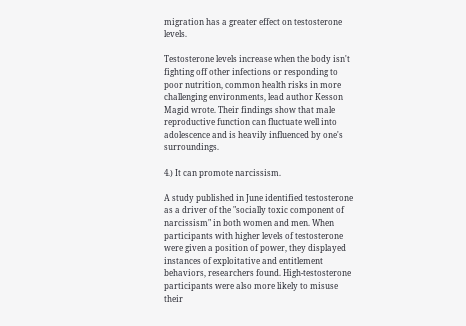migration has a greater effect on testosterone levels.

Testosterone levels increase when the body isn't fighting off other infections or responding to poor nutrition, common health risks in more challenging environments, lead author Kesson Magid wrote. Their findings show that male reproductive function can fluctuate well into adolescence and is heavily influenced by one's surroundings.

4.) It can promote narcissism.

A study published in June identified testosterone as a driver of the "socially toxic component of narcissism" in both women and men. When participants with higher levels of testosterone were given a position of power, they displayed instances of exploitative and entitlement behaviors, researchers found. High-testosterone participants were also more likely to misuse their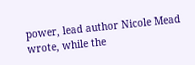power, lead author Nicole Mead wrote, while the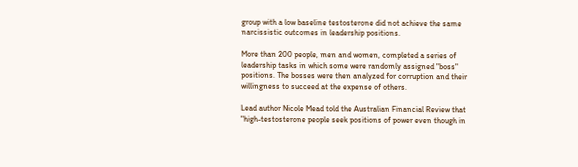group with a low baseline testosterone did not achieve the same narcissistic outcomes in leadership positions.

More than 200 people, men and women, completed a series of leadership tasks in which some were randomly assigned "boss" positions. The bosses were then analyzed for corruption and their willingness to succeed at the expense of others.

Lead author Nicole Mead told the Australian Financial Review that "high-testosterone people seek positions of power even though in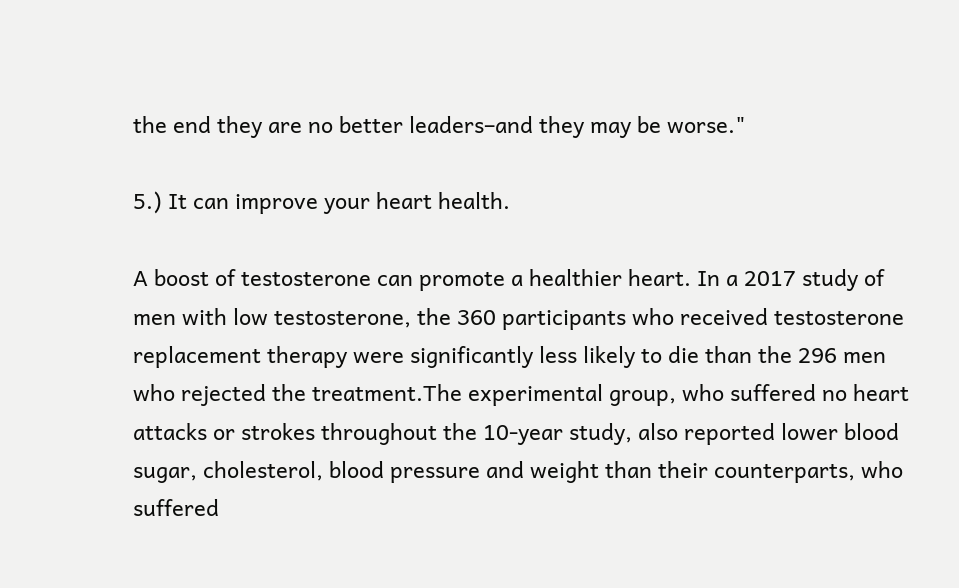the end they are no better leaders–and they may be worse."

5.) It can improve your heart health.

A boost of testosterone can promote a healthier heart. In a 2017 study of men with low testosterone, the 360 participants who received testosterone replacement therapy were significantly less likely to die than the 296 men who rejected the treatment.The experimental group, who suffered no heart attacks or strokes throughout the 10-year study, also reported lower blood sugar, cholesterol, blood pressure and weight than their counterparts, who suffered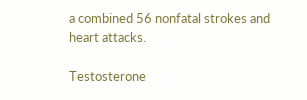a combined 56 nonfatal strokes and heart attacks.

Testosterone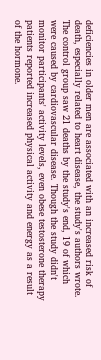deficiencies in older men are associated with an increased risk of death, especially related to heart disease, the study's authors wrote. The control group saw 21 deaths by the study's end, 19 of which were caused by cardiovascular disease. Though the study didn't monitor participants' activity levels, even obese testosterone therapy patients reported increased physical activity and energy as a result of the hormone.